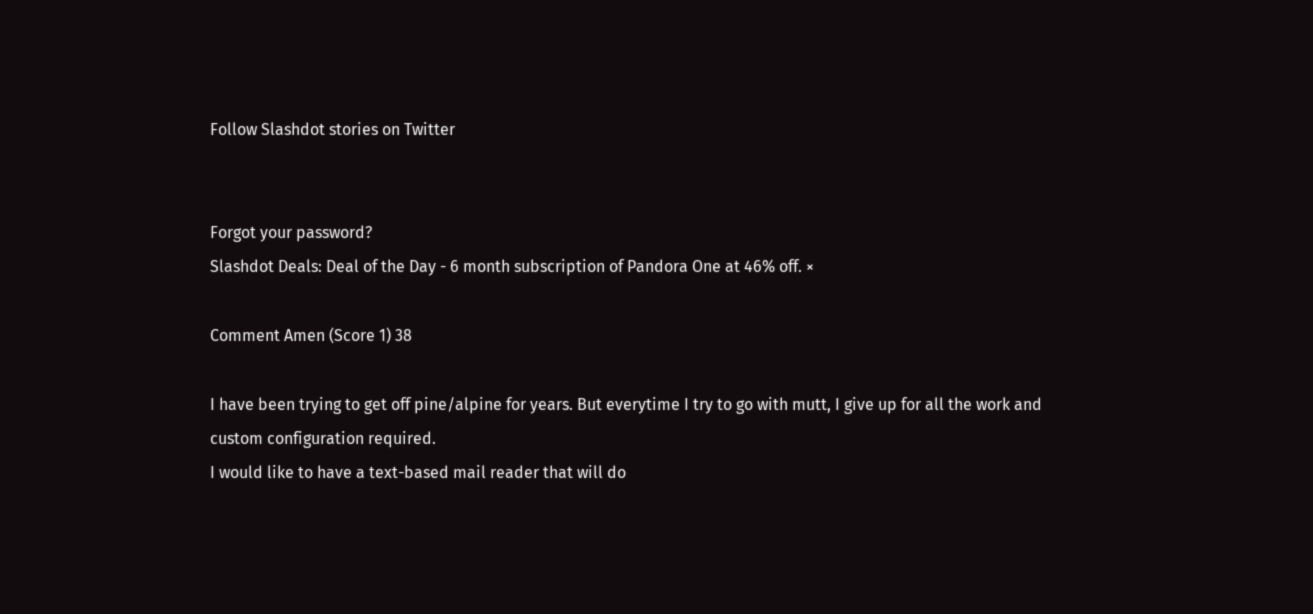Follow Slashdot stories on Twitter


Forgot your password?
Slashdot Deals: Deal of the Day - 6 month subscription of Pandora One at 46% off. ×

Comment Amen (Score 1) 38

I have been trying to get off pine/alpine for years. But everytime I try to go with mutt, I give up for all the work and custom configuration required.
I would like to have a text-based mail reader that will do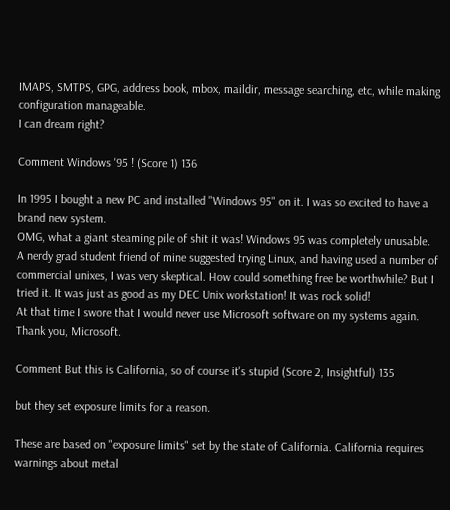IMAPS, SMTPS, GPG, address book, mbox, maildir, message searching, etc, while making configuration manageable.
I can dream right?

Comment Windows '95 ! (Score 1) 136

In 1995 I bought a new PC and installed "Windows 95" on it. I was so excited to have a brand new system.
OMG, what a giant steaming pile of shit it was! Windows 95 was completely unusable.
A nerdy grad student friend of mine suggested trying Linux, and having used a number of commercial unixes, I was very skeptical. How could something free be worthwhile? But I tried it. It was just as good as my DEC Unix workstation! It was rock solid!
At that time I swore that I would never use Microsoft software on my systems again. Thank you, Microsoft.

Comment But this is California, so of course it's stupid (Score 2, Insightful) 135

but they set exposure limits for a reason.

These are based on "exposure limits" set by the state of California. California requires warnings about metal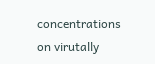concentrations on virutally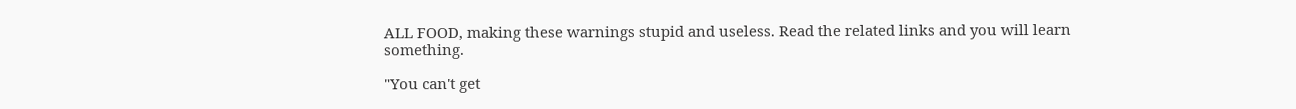ALL FOOD, making these warnings stupid and useless. Read the related links and you will learn something.

"You can't get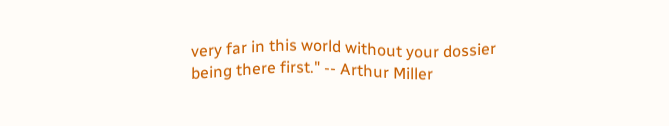very far in this world without your dossier being there first." -- Arthur Miller